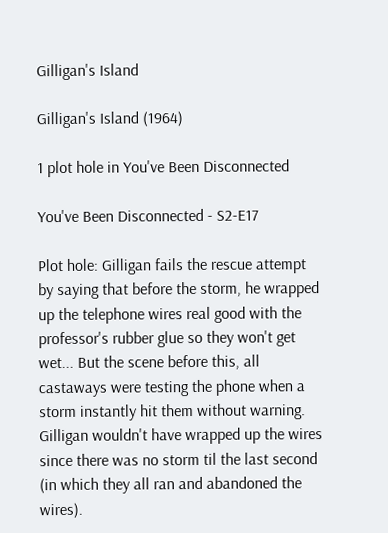Gilligan's Island

Gilligan's Island (1964)

1 plot hole in You've Been Disconnected

You've Been Disconnected - S2-E17

Plot hole: Gilligan fails the rescue attempt by saying that before the storm, he wrapped up the telephone wires real good with the professor's rubber glue so they won't get wet... But the scene before this, all castaways were testing the phone when a storm instantly hit them without warning. Gilligan wouldn't have wrapped up the wires since there was no storm til the last second (in which they all ran and abandoned the wires).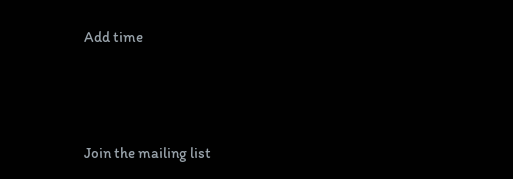Add time



Join the mailing list